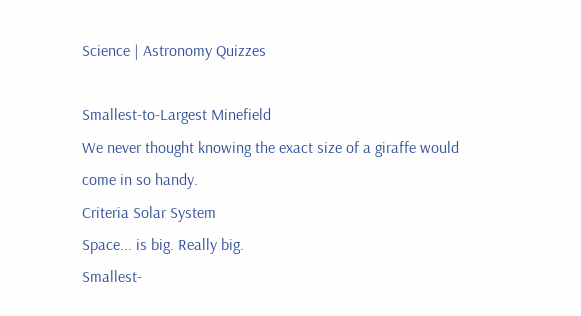Science | Astronomy Quizzes

Smallest-to-Largest Minefield
We never thought knowing the exact size of a giraffe would come in so handy.
Criteria Solar System
Space... is big. Really big.
Smallest-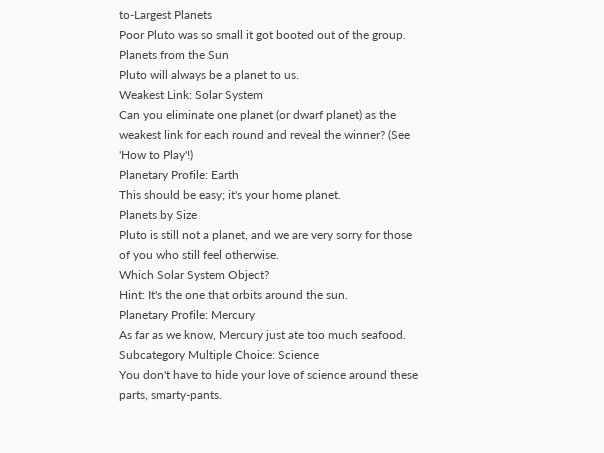to-Largest Planets
Poor Pluto was so small it got booted out of the group.
Planets from the Sun
Pluto will always be a planet to us.
Weakest Link: Solar System
Can you eliminate one planet (or dwarf planet) as the weakest link for each round and reveal the winner? (See 'How to Play'!)
Planetary Profile: Earth
This should be easy; it's your home planet.
Planets by Size
Pluto is still not a planet, and we are very sorry for those of you who still feel otherwise.
Which Solar System Object?
Hint: It's the one that orbits around the sun.
Planetary Profile: Mercury
As far as we know, Mercury just ate too much seafood.
Subcategory Multiple Choice: Science
You don't have to hide your love of science around these parts, smarty-pants.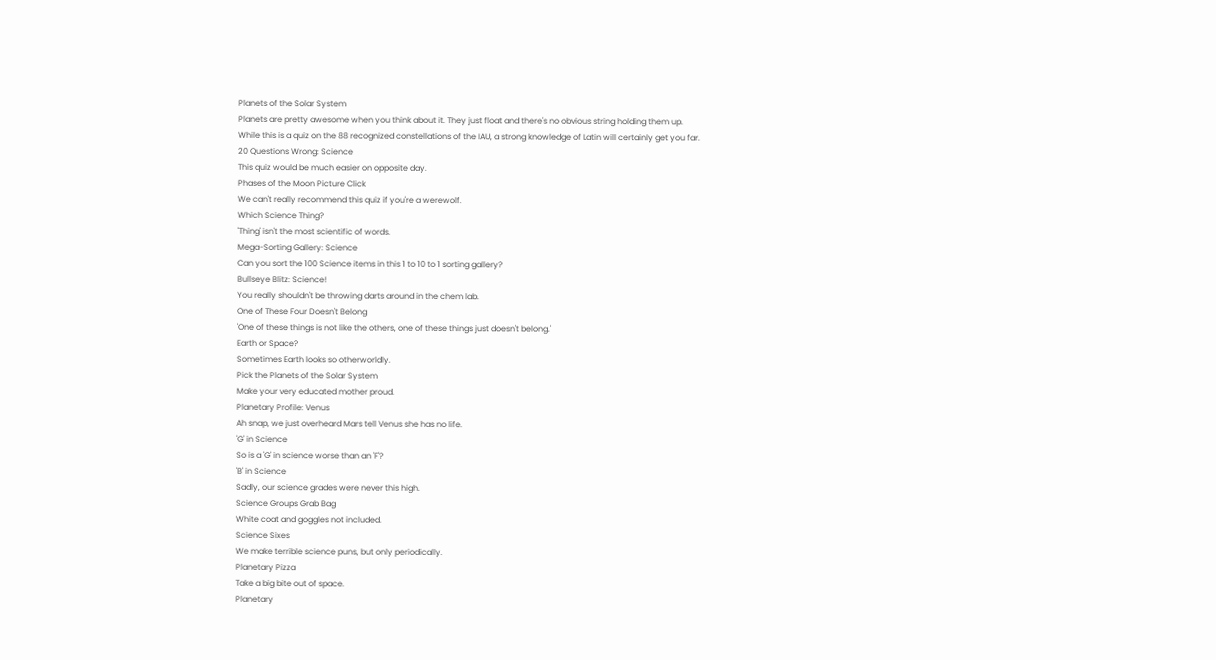Planets of the Solar System
Planets are pretty awesome when you think about it. They just float and there's no obvious string holding them up.
While this is a quiz on the 88 recognized constellations of the IAU, a strong knowledge of Latin will certainly get you far.
20 Questions Wrong: Science
This quiz would be much easier on opposite day.
Phases of the Moon Picture Click
We can't really recommend this quiz if you're a werewolf.
Which Science Thing?
'Thing' isn't the most scientific of words.
Mega-Sorting Gallery: Science
Can you sort the 100 Science items in this 1 to 10 to 1 sorting gallery?
Bullseye Blitz: Science!
You really shouldn't be throwing darts around in the chem lab.
One of These Four Doesn't Belong
'One of these things is not like the others, one of these things just doesn't belong.'
Earth or Space?
Sometimes Earth looks so otherworldly.
Pick the Planets of the Solar System
Make your very educated mother proud.
Planetary Profile: Venus
Ah snap, we just overheard Mars tell Venus she has no life.
'G' in Science
So is a 'G' in science worse than an 'F'?
'B' in Science
Sadly, our science grades were never this high.
Science Groups Grab Bag
White coat and goggles not included.
Science Sixes
We make terrible science puns, but only periodically.
Planetary Pizza
Take a big bite out of space.
Planetary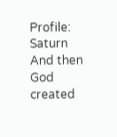Profile: Saturn
And then God created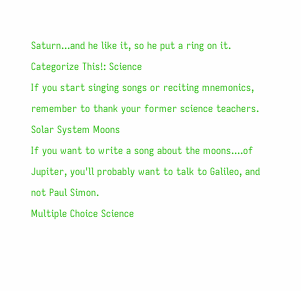Saturn...and he like it, so he put a ring on it.
Categorize This!: Science
If you start singing songs or reciting mnemonics, remember to thank your former science teachers.
Solar System Moons
If you want to write a song about the moons....of Jupiter, you'll probably want to talk to Galileo, and not Paul Simon.
Multiple Choice Science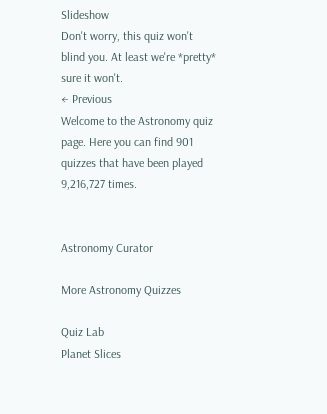Slideshow
Don't worry, this quiz won't blind you. At least we're *pretty* sure it won't.
← Previous
Welcome to the Astronomy quiz page. Here you can find 901 quizzes that have been played 9,216,727 times.


Astronomy Curator

More Astronomy Quizzes

Quiz Lab
Planet Slices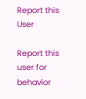Report this User

Report this user for behavior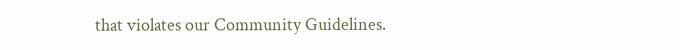that violates our Community Guidelines.